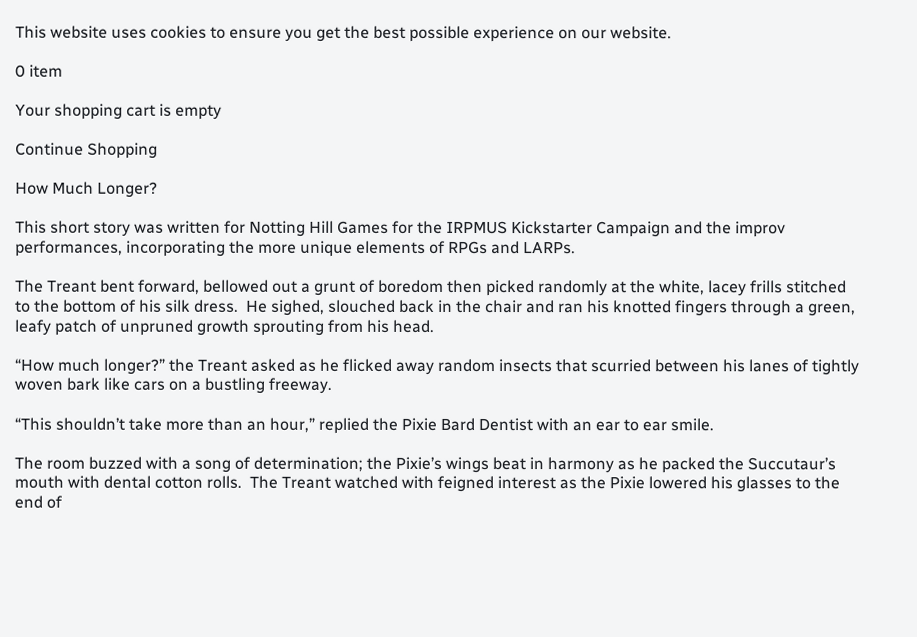This website uses cookies to ensure you get the best possible experience on our website.

0 item

Your shopping cart is empty

Continue Shopping

How Much Longer?

This short story was written for Notting Hill Games for the IRPMUS Kickstarter Campaign and the improv performances, incorporating the more unique elements of RPGs and LARPs.

The Treant bent forward, bellowed out a grunt of boredom then picked randomly at the white, lacey frills stitched to the bottom of his silk dress.  He sighed, slouched back in the chair and ran his knotted fingers through a green, leafy patch of unpruned growth sprouting from his head.

“How much longer?” the Treant asked as he flicked away random insects that scurried between his lanes of tightly woven bark like cars on a bustling freeway.

“This shouldn’t take more than an hour,” replied the Pixie Bard Dentist with an ear to ear smile.

The room buzzed with a song of determination; the Pixie’s wings beat in harmony as he packed the Succutaur’s mouth with dental cotton rolls.  The Treant watched with feigned interest as the Pixie lowered his glasses to the end of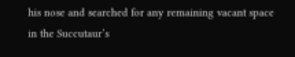his nose and searched for any remaining vacant space in the Succutaur’s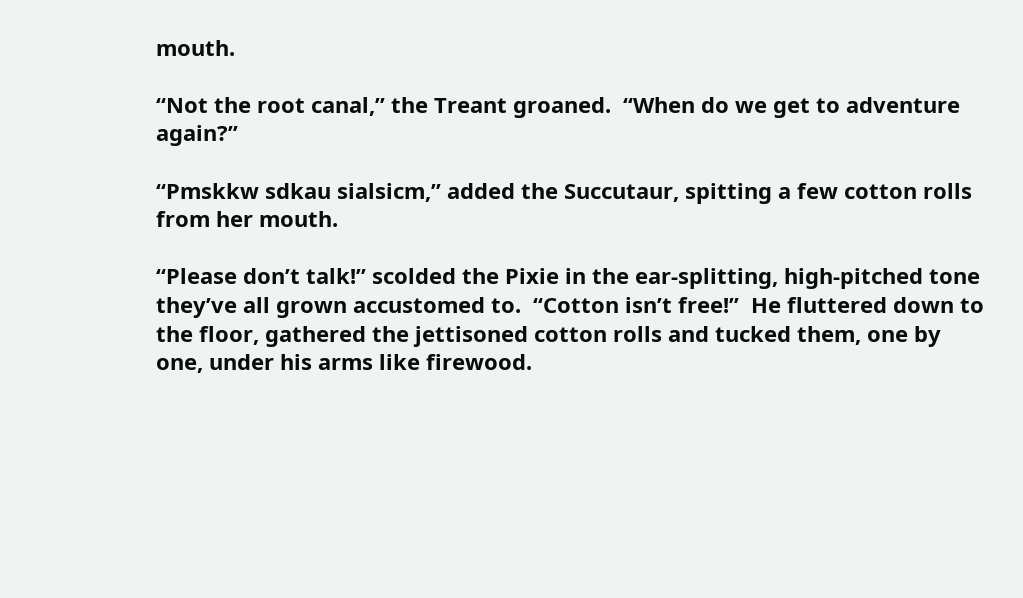mouth.

“Not the root canal,” the Treant groaned.  “When do we get to adventure again?”

“Pmskkw sdkau sialsicm,” added the Succutaur, spitting a few cotton rolls from her mouth.

“Please don’t talk!” scolded the Pixie in the ear-splitting, high-pitched tone they’ve all grown accustomed to.  “Cotton isn’t free!”  He fluttered down to the floor, gathered the jettisoned cotton rolls and tucked them, one by one, under his arms like firewood.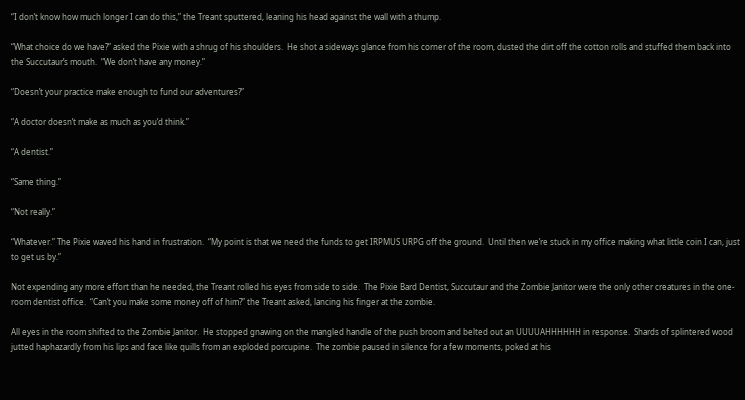“I don’t know how much longer I can do this,” the Treant sputtered, leaning his head against the wall with a thump.

“What choice do we have?” asked the Pixie with a shrug of his shoulders.  He shot a sideways glance from his corner of the room, dusted the dirt off the cotton rolls and stuffed them back into the Succutaur’s mouth.  “We don’t have any money.”

“Doesn’t your practice make enough to fund our adventures?”

“A doctor doesn’t make as much as you’d think.”

“A dentist.”

“Same thing.”

“Not really.”

“Whatever.” The Pixie waved his hand in frustration.  “My point is that we need the funds to get IRPMUS URPG off the ground.  Until then we’re stuck in my office making what little coin I can, just to get us by.”

Not expending any more effort than he needed, the Treant rolled his eyes from side to side.  The Pixie Bard Dentist, Succutaur and the Zombie Janitor were the only other creatures in the one-room dentist office.  “Can’t you make some money off of him?” the Treant asked, lancing his finger at the zombie.

All eyes in the room shifted to the Zombie Janitor.  He stopped gnawing on the mangled handle of the push broom and belted out an UUUUAHHHHHH in response.  Shards of splintered wood jutted haphazardly from his lips and face like quills from an exploded porcupine.  The zombie paused in silence for a few moments, poked at his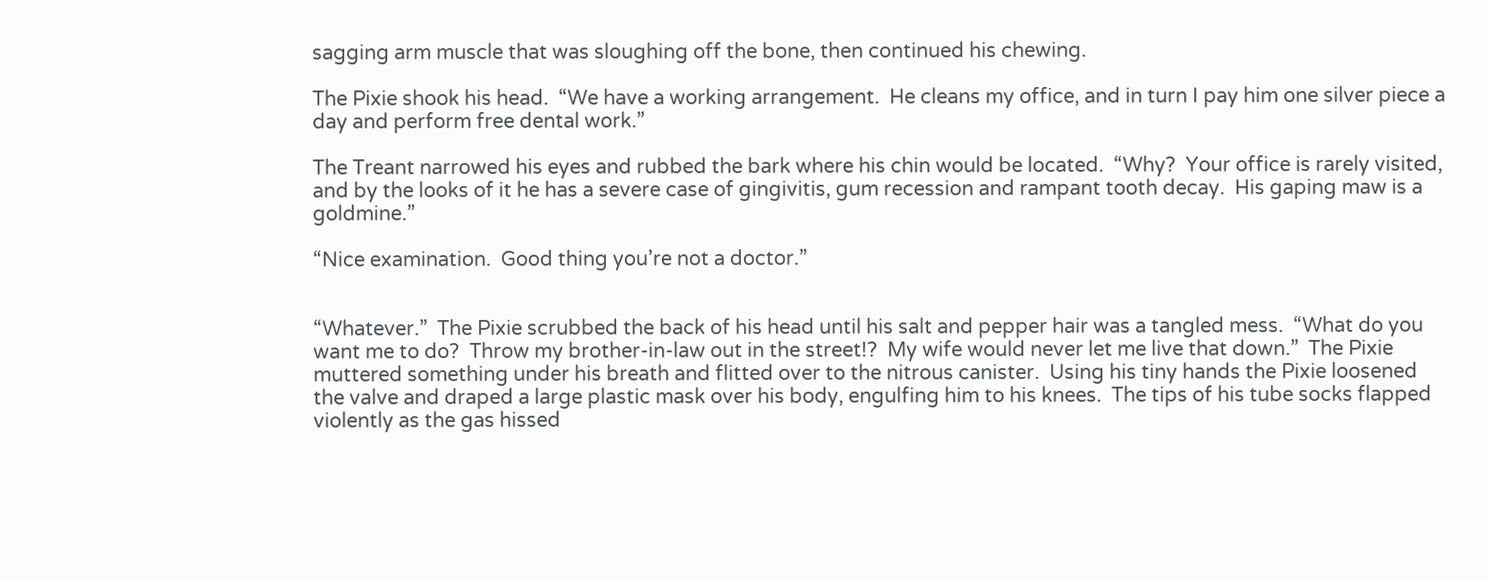sagging arm muscle that was sloughing off the bone, then continued his chewing.

The Pixie shook his head.  “We have a working arrangement.  He cleans my office, and in turn I pay him one silver piece a day and perform free dental work.”

The Treant narrowed his eyes and rubbed the bark where his chin would be located.  “Why?  Your office is rarely visited, and by the looks of it he has a severe case of gingivitis, gum recession and rampant tooth decay.  His gaping maw is a goldmine.”

“Nice examination.  Good thing you’re not a doctor.”


“Whatever.”  The Pixie scrubbed the back of his head until his salt and pepper hair was a tangled mess.  “What do you want me to do?  Throw my brother-in-law out in the street!?  My wife would never let me live that down.”  The Pixie muttered something under his breath and flitted over to the nitrous canister.  Using his tiny hands the Pixie loosened the valve and draped a large plastic mask over his body, engulfing him to his knees.  The tips of his tube socks flapped violently as the gas hissed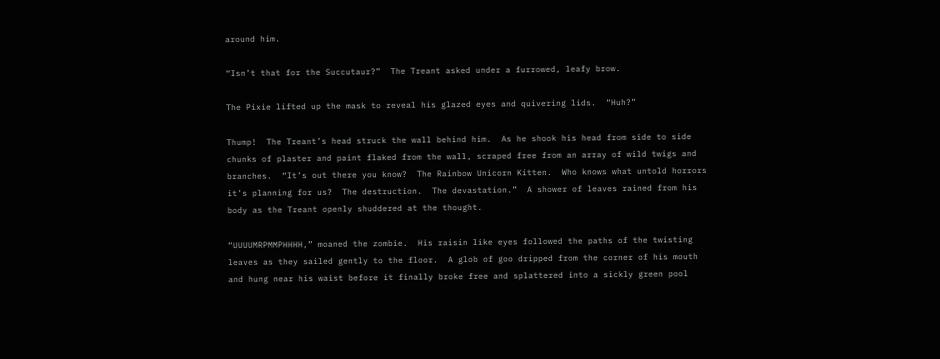around him.

“Isn’t that for the Succutaur?”  The Treant asked under a furrowed, leafy brow.

The Pixie lifted up the mask to reveal his glazed eyes and quivering lids.  “Huh?”

Thump!  The Treant’s head struck the wall behind him.  As he shook his head from side to side chunks of plaster and paint flaked from the wall, scraped free from an array of wild twigs and branches.  “It’s out there you know?  The Rainbow Unicorn Kitten.  Who knows what untold horrors it’s planning for us?  The destruction.  The devastation.”  A shower of leaves rained from his body as the Treant openly shuddered at the thought.

“UUUUMRPMMPHHHH,” moaned the zombie.  His raisin like eyes followed the paths of the twisting leaves as they sailed gently to the floor.  A glob of goo dripped from the corner of his mouth and hung near his waist before it finally broke free and splattered into a sickly green pool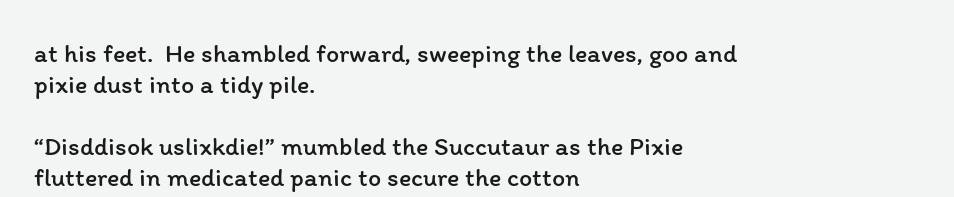at his feet.  He shambled forward, sweeping the leaves, goo and pixie dust into a tidy pile.

“Disddisok uslixkdie!” mumbled the Succutaur as the Pixie fluttered in medicated panic to secure the cotton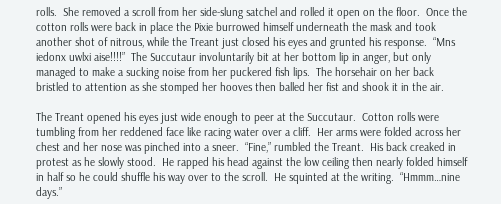rolls.  She removed a scroll from her side-slung satchel and rolled it open on the floor.  Once the cotton rolls were back in place the Pixie burrowed himself underneath the mask and took another shot of nitrous, while the Treant just closed his eyes and grunted his response.  “Mns iedonx uwlxi aise!!!!”  The Succutaur involuntarily bit at her bottom lip in anger, but only managed to make a sucking noise from her puckered fish lips.  The horsehair on her back bristled to attention as she stomped her hooves then balled her fist and shook it in the air.

The Treant opened his eyes just wide enough to peer at the Succutaur.  Cotton rolls were tumbling from her reddened face like racing water over a cliff.  Her arms were folded across her chest and her nose was pinched into a sneer.  “Fine,” rumbled the Treant.  His back creaked in protest as he slowly stood.  He rapped his head against the low ceiling then nearly folded himself in half so he could shuffle his way over to the scroll.  He squinted at the writing.  “Hmmm…nine days.”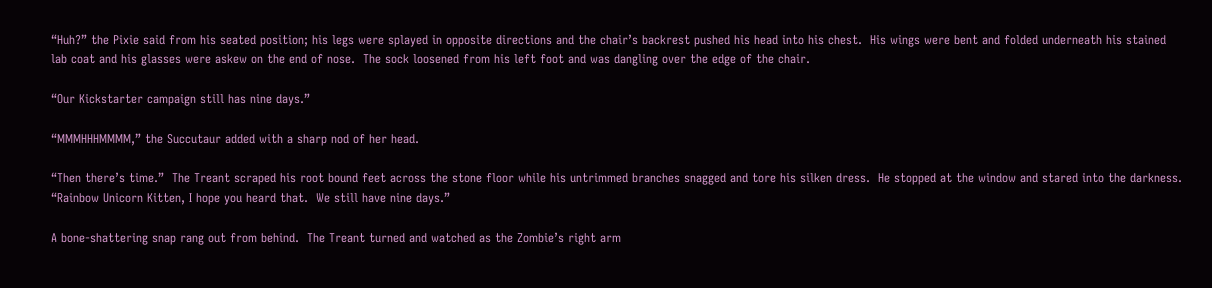“Huh?” the Pixie said from his seated position; his legs were splayed in opposite directions and the chair’s backrest pushed his head into his chest.  His wings were bent and folded underneath his stained lab coat and his glasses were askew on the end of nose.  The sock loosened from his left foot and was dangling over the edge of the chair.

“Our Kickstarter campaign still has nine days.”

“MMMHHHMMMM,” the Succutaur added with a sharp nod of her head.

“Then there’s time.”  The Treant scraped his root bound feet across the stone floor while his untrimmed branches snagged and tore his silken dress.  He stopped at the window and stared into the darkness.  “Rainbow Unicorn Kitten, I hope you heard that.  We still have nine days.”

A bone-shattering snap rang out from behind.  The Treant turned and watched as the Zombie’s right arm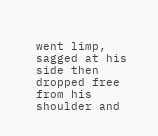went limp, sagged at his side then dropped free from his shoulder and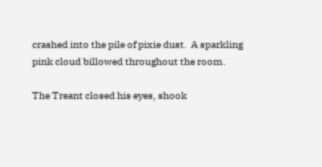crashed into the pile of pixie dust.  A sparkling pink cloud billowed throughout the room.

The Treant closed his eyes, shook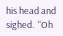his head and sighed.  “Oh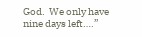God.  We only have nine days left….”